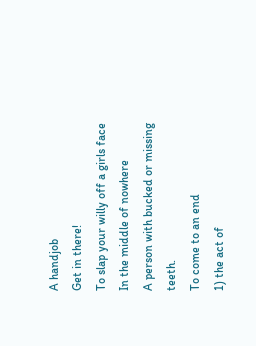A handjob
Get in there!
To slap your willy off a girls face
In the middle of nowhere
A person with bucked or missing teeth.
To come to an end
1) the act of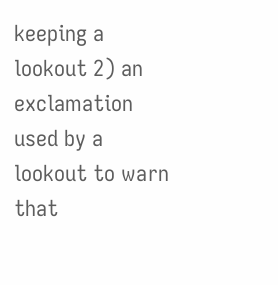keeping a lookout 2) an exclamation used by a lookout to warn that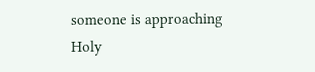someone is approaching
Holy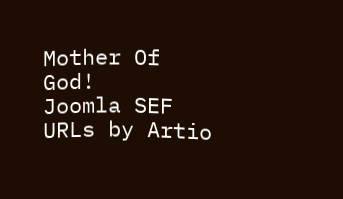Mother Of God!
Joomla SEF URLs by Artio